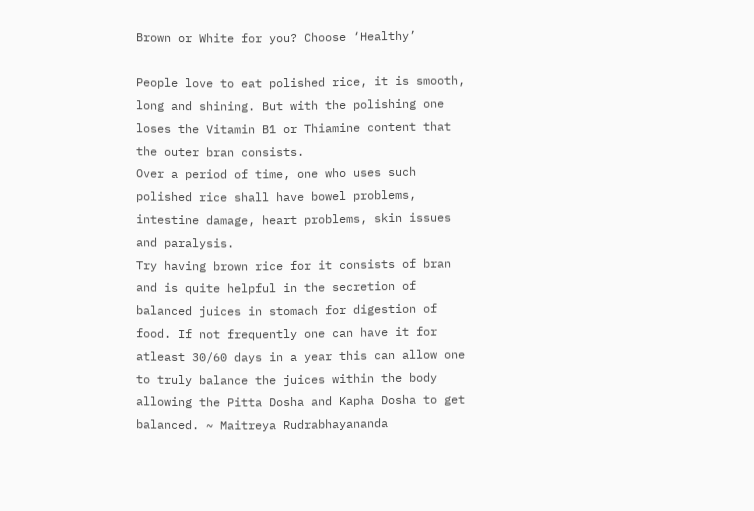Brown or White for you? Choose ‘Healthy’

People love to eat polished rice, it is smooth, long and shining. But with the polishing one loses the Vitamin B1 or Thiamine content that the outer bran consists.
Over a period of time, one who uses such polished rice shall have bowel problems, intestine damage, heart problems, skin issues and paralysis.
Try having brown rice for it consists of bran and is quite helpful in the secretion of balanced juices in stomach for digestion of food. If not frequently one can have it for atleast 30/60 days in a year this can allow one to truly balance the juices within the body allowing the Pitta Dosha and Kapha Dosha to get balanced. ~ Maitreya Rudrabhayananda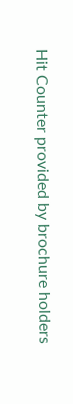Hit Counter provided by brochure holders